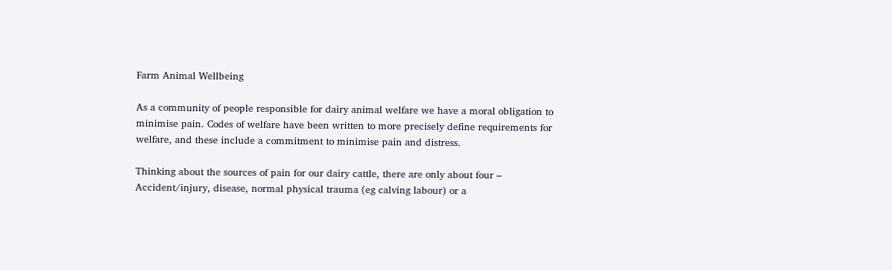Farm Animal Wellbeing

As a community of people responsible for dairy animal welfare we have a moral obligation to minimise pain. Codes of welfare have been written to more precisely define requirements for welfare, and these include a commitment to minimise pain and distress.

Thinking about the sources of pain for our dairy cattle, there are only about four – Accident/injury, disease, normal physical trauma (eg calving labour) or a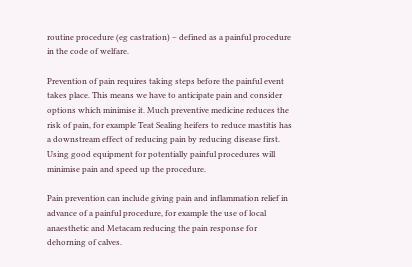routine procedure (eg castration) – defined as a painful procedure in the code of welfare.

Prevention of pain requires taking steps before the painful event takes place. This means we have to anticipate pain and consider options which minimise it. Much preventive medicine reduces the risk of pain, for example Teat Sealing heifers to reduce mastitis has a downstream effect of reducing pain by reducing disease first. Using good equipment for potentially painful procedures will minimise pain and speed up the procedure.

Pain prevention can include giving pain and inflammation relief in advance of a painful procedure, for example the use of local anaesthetic and Metacam reducing the pain response for dehorning of calves.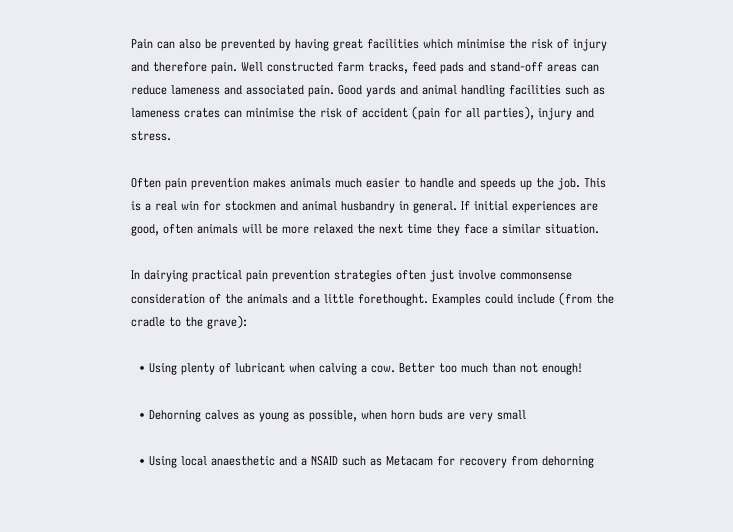Pain can also be prevented by having great facilities which minimise the risk of injury and therefore pain. Well constructed farm tracks, feed pads and stand-off areas can reduce lameness and associated pain. Good yards and animal handling facilities such as lameness crates can minimise the risk of accident (pain for all parties), injury and stress.

Often pain prevention makes animals much easier to handle and speeds up the job. This is a real win for stockmen and animal husbandry in general. If initial experiences are good, often animals will be more relaxed the next time they face a similar situation.

In dairying practical pain prevention strategies often just involve commonsense consideration of the animals and a little forethought. Examples could include (from the cradle to the grave):

  • Using plenty of lubricant when calving a cow. Better too much than not enough!

  • Dehorning calves as young as possible, when horn buds are very small

  • Using local anaesthetic and a NSAID such as Metacam for recovery from dehorning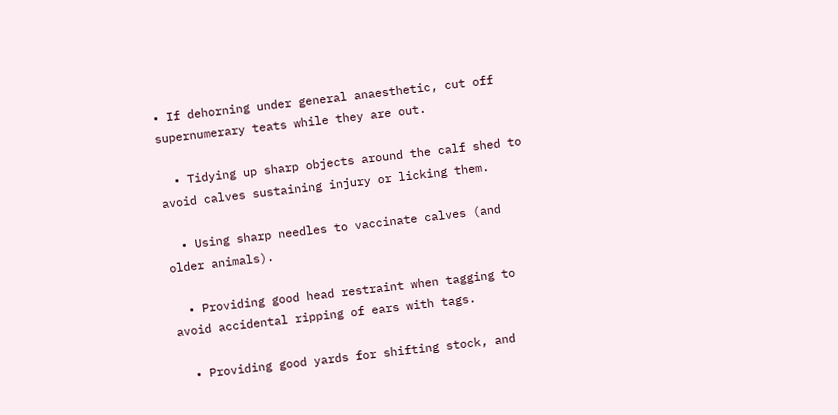• If dehorning under general anaesthetic, cut off supernumerary teats while they are out.

  • Tidying up sharp objects around the calf shed to avoid calves sustaining injury or licking them.

  • Using sharp needles to vaccinate calves (and older animals).

  • Providing good head restraint when tagging to avoid accidental ripping of ears with tags.

  • Providing good yards for shifting stock, and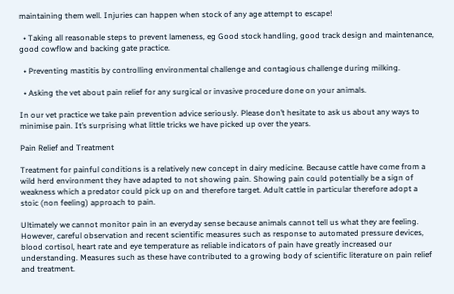maintaining them well. Injuries can happen when stock of any age attempt to escape!

  • Taking all reasonable steps to prevent lameness, eg Good stock handling, good track design and maintenance, good cowflow and backing gate practice.

  • Preventing mastitis by controlling environmental challenge and contagious challenge during milking.

  • Asking the vet about pain relief for any surgical or invasive procedure done on your animals.

In our vet practice we take pain prevention advice seriously. Please don’t hesitate to ask us about any ways to minimise pain. It’s surprising what little tricks we have picked up over the years.

Pain Relief and Treatment

Treatment for painful conditions is a relatively new concept in dairy medicine. Because cattle have come from a wild herd environment they have adapted to not showing pain. Showing pain could potentially be a sign of weakness which a predator could pick up on and therefore target. Adult cattle in particular therefore adopt a stoic (non feeling) approach to pain.

Ultimately we cannot monitor pain in an everyday sense because animals cannot tell us what they are feeling. However, careful observation and recent scientific measures such as response to automated pressure devices,  blood cortisol, heart rate and eye temperature as reliable indicators of pain have greatly increased our understanding. Measures such as these have contributed to a growing body of scientific literature on pain relief and treatment.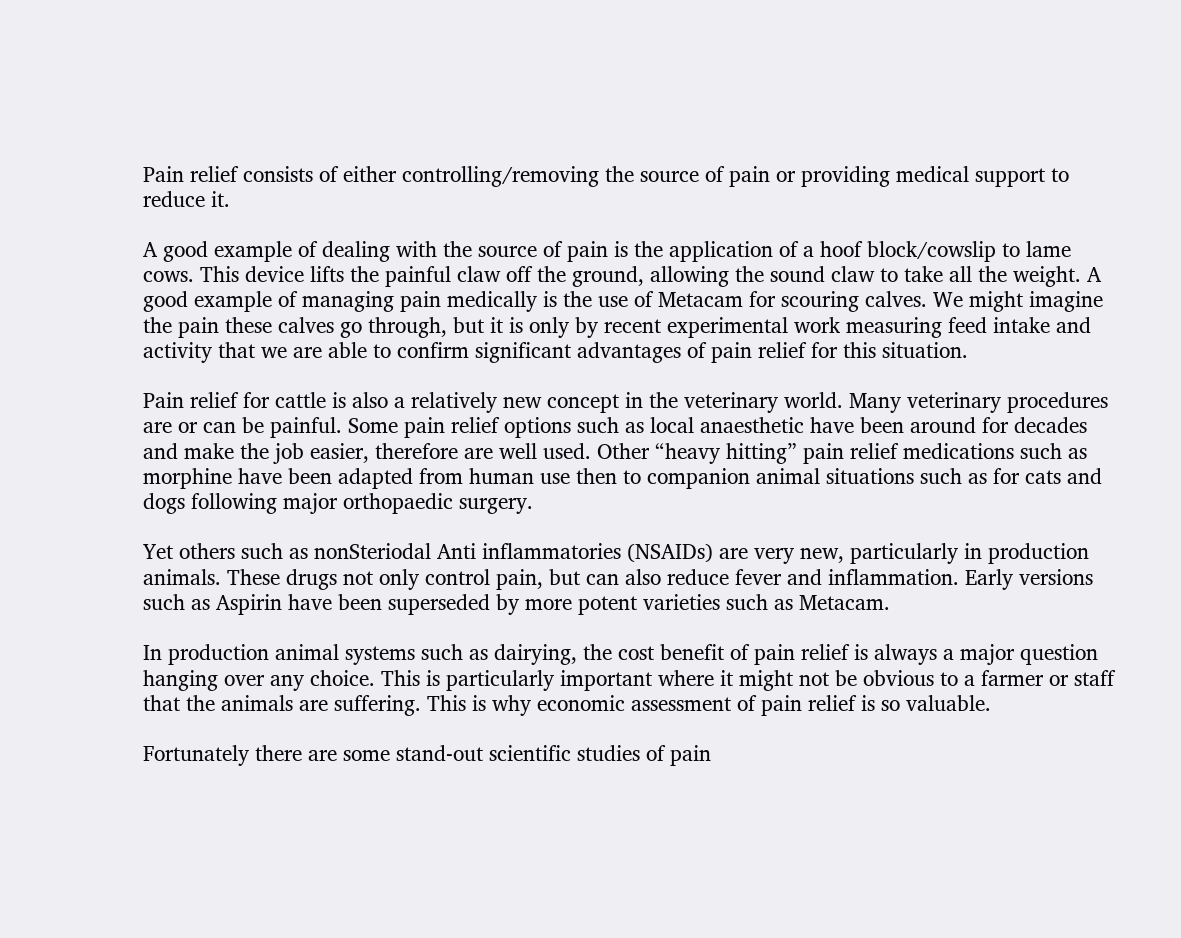Pain relief consists of either controlling/removing the source of pain or providing medical support to reduce it.

A good example of dealing with the source of pain is the application of a hoof block/cowslip to lame cows. This device lifts the painful claw off the ground, allowing the sound claw to take all the weight. A good example of managing pain medically is the use of Metacam for scouring calves. We might imagine the pain these calves go through, but it is only by recent experimental work measuring feed intake and activity that we are able to confirm significant advantages of pain relief for this situation.

Pain relief for cattle is also a relatively new concept in the veterinary world. Many veterinary procedures are or can be painful. Some pain relief options such as local anaesthetic have been around for decades and make the job easier, therefore are well used. Other “heavy hitting” pain relief medications such as morphine have been adapted from human use then to companion animal situations such as for cats and dogs following major orthopaedic surgery.

Yet others such as nonSteriodal Anti inflammatories (NSAIDs) are very new, particularly in production animals. These drugs not only control pain, but can also reduce fever and inflammation. Early versions such as Aspirin have been superseded by more potent varieties such as Metacam.

In production animal systems such as dairying, the cost benefit of pain relief is always a major question hanging over any choice. This is particularly important where it might not be obvious to a farmer or staff that the animals are suffering. This is why economic assessment of pain relief is so valuable.

Fortunately there are some stand-out scientific studies of pain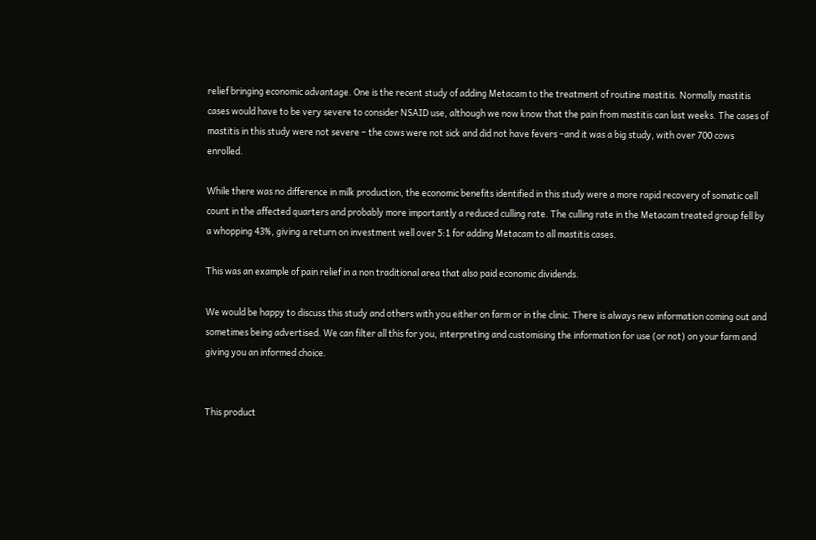relief bringing economic advantage. One is the recent study of adding Metacam to the treatment of routine mastitis. Normally mastitis cases would have to be very severe to consider NSAID use, although we now know that the pain from mastitis can last weeks. The cases of mastitis in this study were not severe – the cows were not sick and did not have fevers –and it was a big study, with over 700 cows enrolled.

While there was no difference in milk production, the economic benefits identified in this study were a more rapid recovery of somatic cell count in the affected quarters and probably more importantly a reduced culling rate. The culling rate in the Metacam treated group fell by a whopping 43%, giving a return on investment well over 5:1 for adding Metacam to all mastitis cases.

This was an example of pain relief in a non traditional area that also paid economic dividends.

We would be happy to discuss this study and others with you either on farm or in the clinic. There is always new information coming out and sometimes being advertised. We can filter all this for you, interpreting and customising the information for use (or not) on your farm and giving you an informed choice.


This product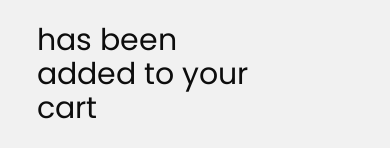has been added to your cart